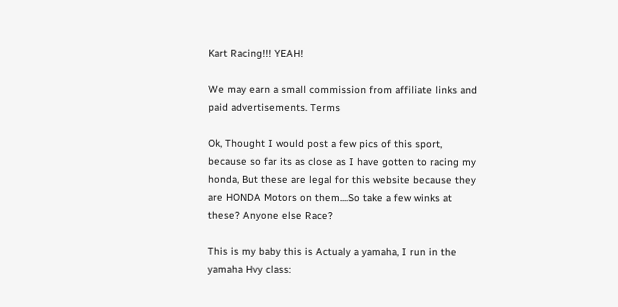Kart Racing!!! YEAH!

We may earn a small commission from affiliate links and paid advertisements. Terms

Ok, Thought I would post a few pics of this sport, because so far its as close as I have gotten to racing my honda, But these are legal for this website because they are HONDA Motors on them....So take a few winks at these? Anyone else Race?

This is my baby this is Actualy a yamaha, I run in the yamaha Hvy class: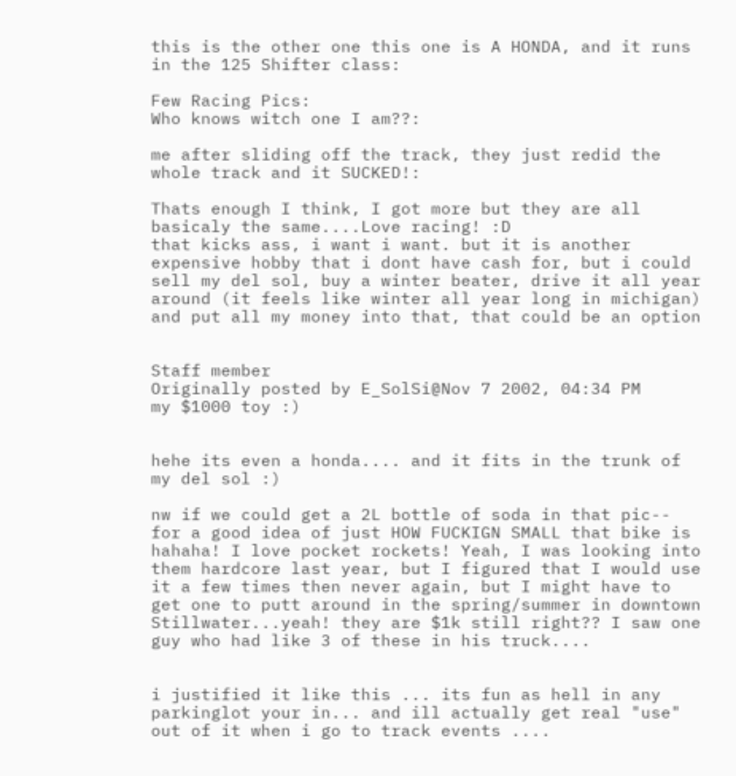this is the other one this one is A HONDA, and it runs in the 125 Shifter class:

Few Racing Pics:
Who knows witch one I am??:

me after sliding off the track, they just redid the whole track and it SUCKED!:

Thats enough I think, I got more but they are all basicaly the same....Love racing! :D
that kicks ass, i want i want. but it is another expensive hobby that i dont have cash for, but i could sell my del sol, buy a winter beater, drive it all year around (it feels like winter all year long in michigan) and put all my money into that, that could be an option


Staff member
Originally posted by E_SolSi@Nov 7 2002, 04:34 PM
my $1000 toy :)


hehe its even a honda.... and it fits in the trunk of my del sol :)

nw if we could get a 2L bottle of soda in that pic-- for a good idea of just HOW FUCKIGN SMALL that bike is
hahaha! I love pocket rockets! Yeah, I was looking into them hardcore last year, but I figured that I would use it a few times then never again, but I might have to get one to putt around in the spring/summer in downtown Stillwater...yeah! they are $1k still right?? I saw one guy who had like 3 of these in his truck....


i justified it like this ... its fun as hell in any parkinglot your in... and ill actually get real "use" out of it when i go to track events ....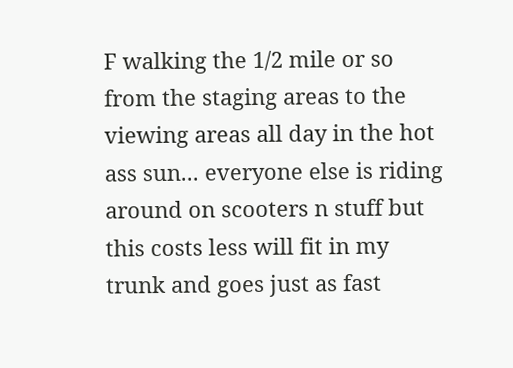F walking the 1/2 mile or so from the staging areas to the viewing areas all day in the hot ass sun... everyone else is riding around on scooters n stuff but this costs less will fit in my trunk and goes just as fast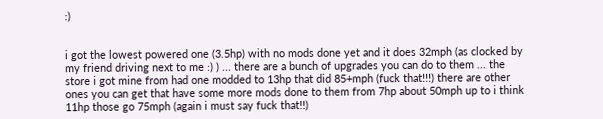:)


i got the lowest powered one (3.5hp) with no mods done yet and it does 32mph (as clocked by my friend driving next to me :) ) ... there are a bunch of upgrades you can do to them ... the store i got mine from had one modded to 13hp that did 85+mph (fuck that!!!) there are other ones you can get that have some more mods done to them from 7hp about 50mph up to i think 11hp those go 75mph (again i must say fuck that!!)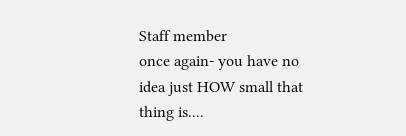Staff member
once again- you have no idea just HOW small that thing is....